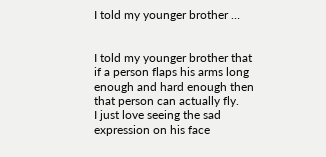I told my younger brother …


I told my younger brother that if a person flaps his arms long enough and hard enough then that person can actually fly.
I just love seeing the sad expression on his face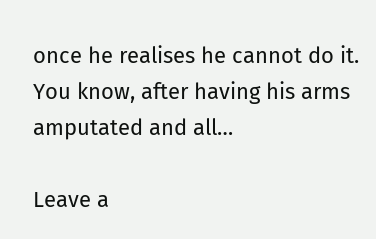once he realises he cannot do it.
You know, after having his arms amputated and all…

Leave a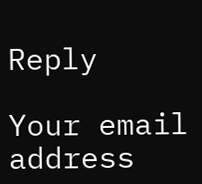Reply

Your email address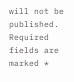will not be published. Required fields are marked *